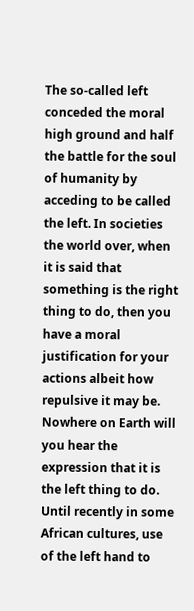The so-called left conceded the moral high ground and half the battle for the soul of humanity by acceding to be called the left. In societies the world over, when it is said that something is the right thing to do, then you have a moral justification for your actions albeit how repulsive it may be. Nowhere on Earth will you hear the expression that it is the left thing to do. Until recently in some African cultures, use of the left hand to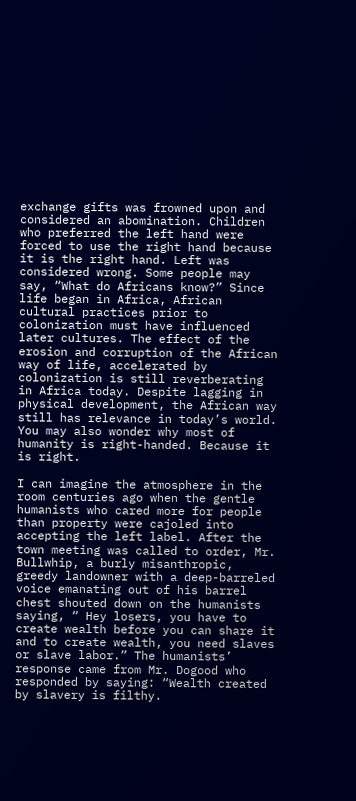exchange gifts was frowned upon and considered an abomination. Children who preferred the left hand were forced to use the right hand because it is the right hand. Left was considered wrong. Some people may say, “What do Africans know?” Since life began in Africa, African cultural practices prior to colonization must have influenced later cultures. The effect of the erosion and corruption of the African way of life, accelerated by colonization is still reverberating in Africa today. Despite lagging in physical development, the African way still has relevance in today’s world. You may also wonder why most of humanity is right-handed. Because it is right.

I can imagine the atmosphere in the room centuries ago when the gentle humanists who cared more for people than property were cajoled into accepting the left label. After the town meeting was called to order, Mr. Bullwhip, a burly misanthropic, greedy landowner with a deep-barreled voice emanating out of his barrel chest shouted down on the humanists saying, “ Hey losers, you have to create wealth before you can share it and to create wealth, you need slaves or slave labor.” The humanists’ response came from Mr. Dogood who responded by saying: “Wealth created by slavery is filthy.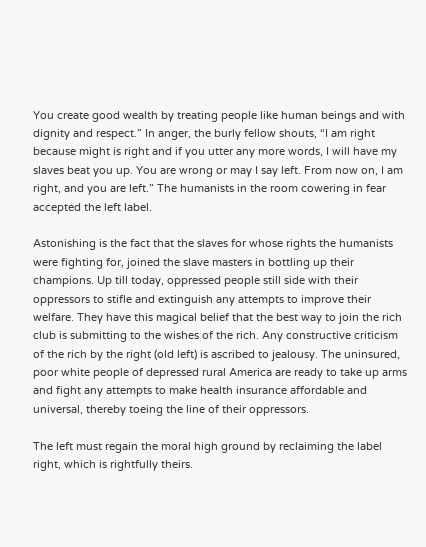You create good wealth by treating people like human beings and with dignity and respect.” In anger, the burly fellow shouts, “I am right because might is right and if you utter any more words, I will have my slaves beat you up. You are wrong or may I say left. From now on, I am right, and you are left.” The humanists in the room cowering in fear accepted the left label.

Astonishing is the fact that the slaves for whose rights the humanists were fighting for, joined the slave masters in bottling up their champions. Up till today, oppressed people still side with their oppressors to stifle and extinguish any attempts to improve their welfare. They have this magical belief that the best way to join the rich club is submitting to the wishes of the rich. Any constructive criticism of the rich by the right (old left) is ascribed to jealousy. The uninsured, poor white people of depressed rural America are ready to take up arms and fight any attempts to make health insurance affordable and universal, thereby toeing the line of their oppressors.

The left must regain the moral high ground by reclaiming the label right, which is rightfully theirs.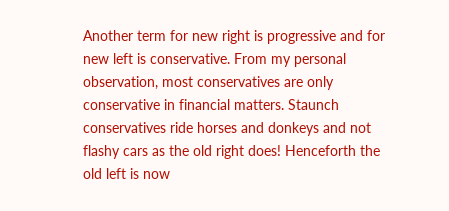Another term for new right is progressive and for new left is conservative. From my personal observation, most conservatives are only conservative in financial matters. Staunch conservatives ride horses and donkeys and not flashy cars as the old right does! Henceforth the old left is now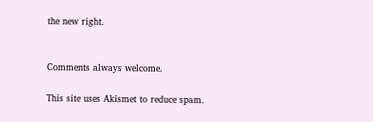the new right.


Comments always welcome.

This site uses Akismet to reduce spam.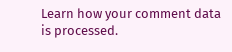Learn how your comment data is processed.